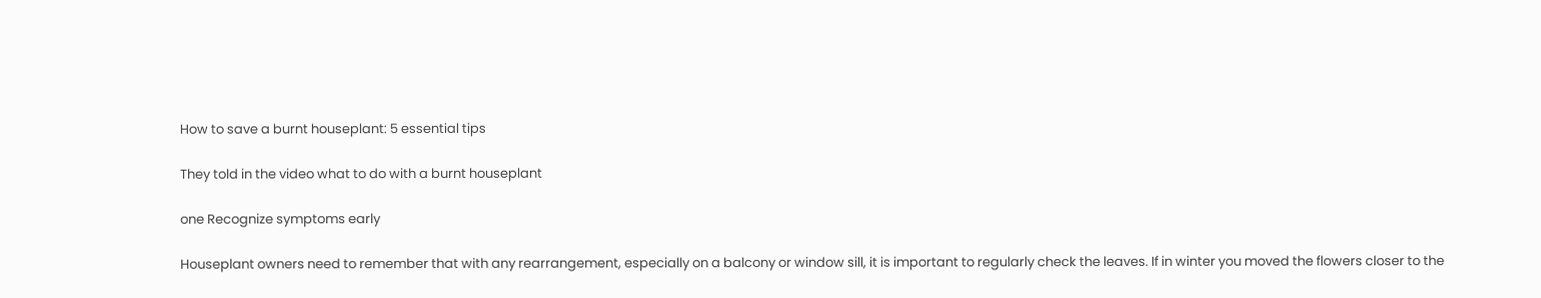How to save a burnt houseplant: 5 essential tips

They told in the video what to do with a burnt houseplant

one Recognize symptoms early

Houseplant owners need to remember that with any rearrangement, especially on a balcony or window sill, it is important to regularly check the leaves. If in winter you moved the flowers closer to the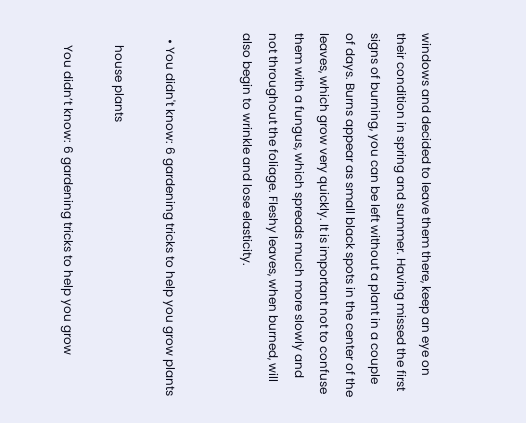windows and decided to leave them there, keep an eye on their condition in spring and summer. Having missed the first signs of burning, you can be left without a plant in a couple of days. Burns appear as small black spots in the center of the leaves, which grow very quickly. It is important not to confuse them with a fungus, which spreads much more slowly and not throughout the foliage. Fleshy leaves, when burned, will also begin to wrinkle and lose elasticity.


  • You didn't know: 6 gardening tricks to help you grow plants

    house plants

    You didn’t know: 6 gardening tricks to help you grow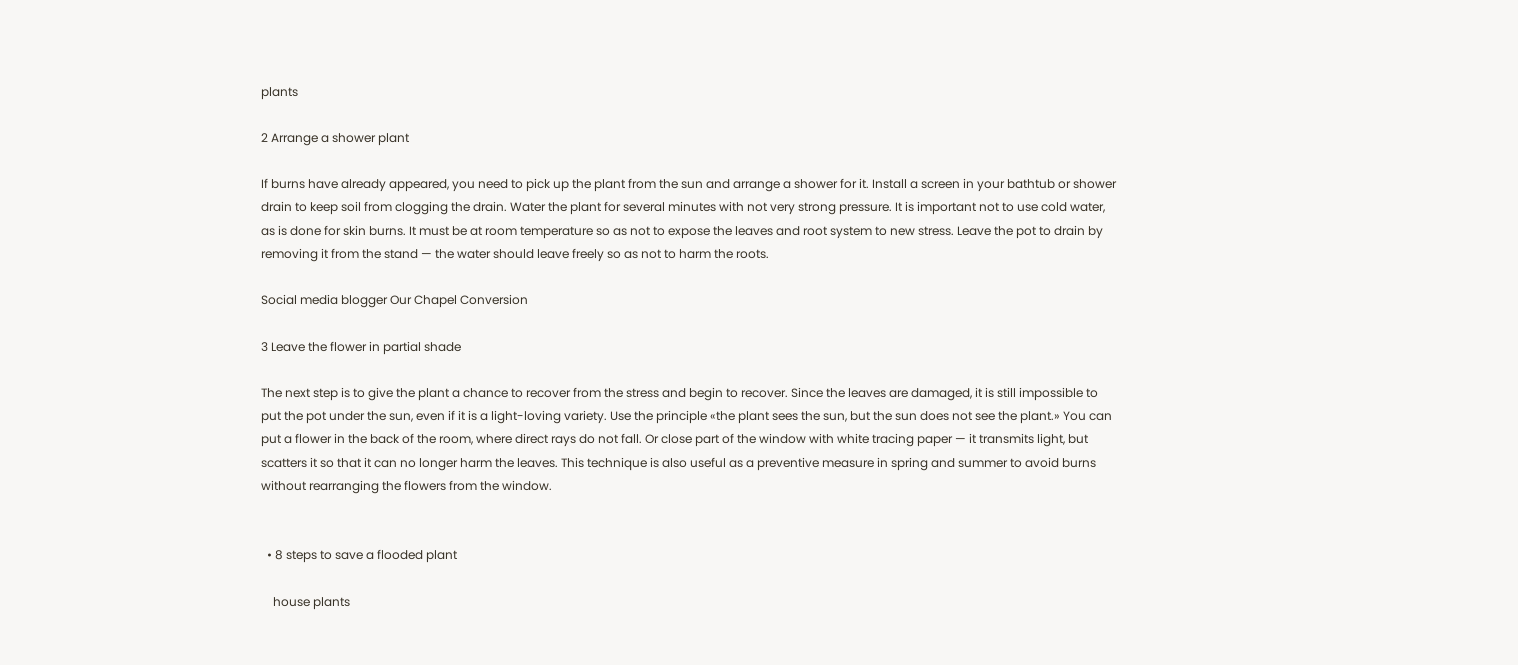plants

2 Arrange a shower plant

If burns have already appeared, you need to pick up the plant from the sun and arrange a shower for it. Install a screen in your bathtub or shower drain to keep soil from clogging the drain. Water the plant for several minutes with not very strong pressure. It is important not to use cold water, as is done for skin burns. It must be at room temperature so as not to expose the leaves and root system to new stress. Leave the pot to drain by removing it from the stand — the water should leave freely so as not to harm the roots.

Social media blogger Our Chapel Conversion

3 Leave the flower in partial shade

The next step is to give the plant a chance to recover from the stress and begin to recover. Since the leaves are damaged, it is still impossible to put the pot under the sun, even if it is a light-loving variety. Use the principle «the plant sees the sun, but the sun does not see the plant.» You can put a flower in the back of the room, where direct rays do not fall. Or close part of the window with white tracing paper — it transmits light, but scatters it so that it can no longer harm the leaves. This technique is also useful as a preventive measure in spring and summer to avoid burns without rearranging the flowers from the window.


  • 8 steps to save a flooded plant

    house plants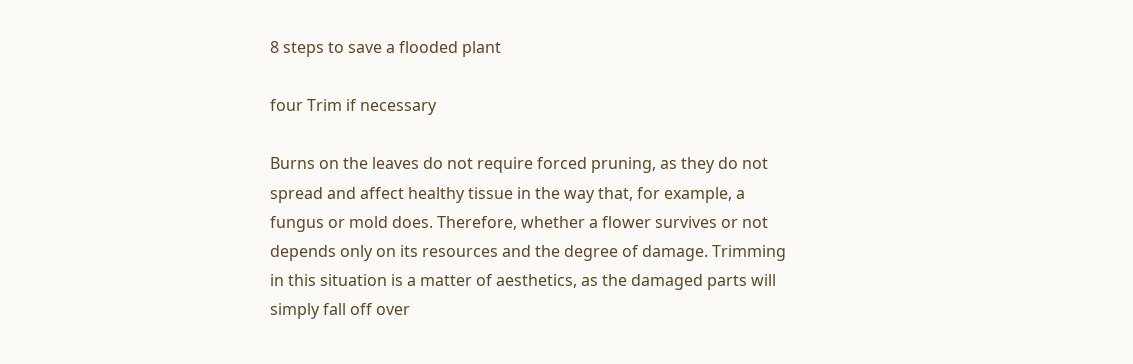8 steps to save a flooded plant

four Trim if necessary

Burns on the leaves do not require forced pruning, as they do not spread and affect healthy tissue in the way that, for example, a fungus or mold does. Therefore, whether a flower survives or not depends only on its resources and the degree of damage. Trimming in this situation is a matter of aesthetics, as the damaged parts will simply fall off over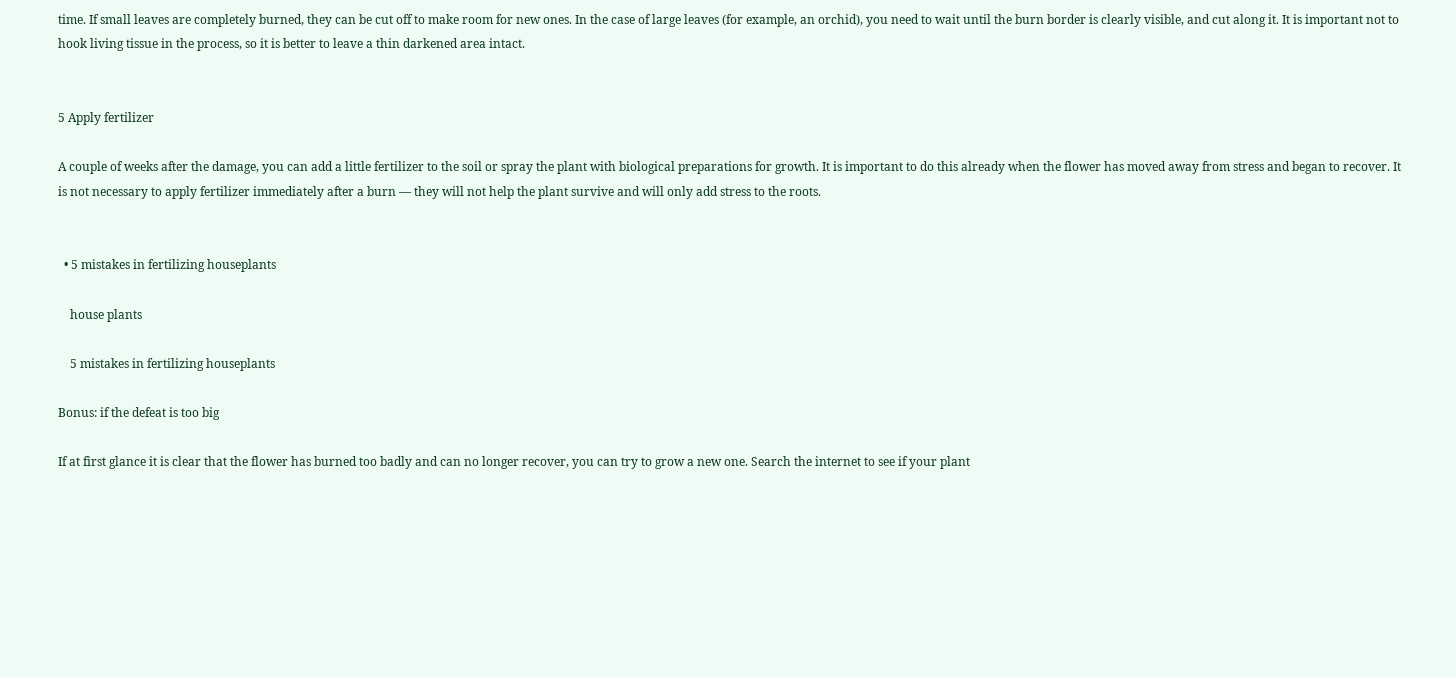time. If small leaves are completely burned, they can be cut off to make room for new ones. In the case of large leaves (for example, an orchid), you need to wait until the burn border is clearly visible, and cut along it. It is important not to hook living tissue in the process, so it is better to leave a thin darkened area intact.


5 Apply fertilizer

A couple of weeks after the damage, you can add a little fertilizer to the soil or spray the plant with biological preparations for growth. It is important to do this already when the flower has moved away from stress and began to recover. It is not necessary to apply fertilizer immediately after a burn — they will not help the plant survive and will only add stress to the roots.


  • 5 mistakes in fertilizing houseplants

    house plants

    5 mistakes in fertilizing houseplants

Bonus: if the defeat is too big

If at first glance it is clear that the flower has burned too badly and can no longer recover, you can try to grow a new one. Search the internet to see if your plant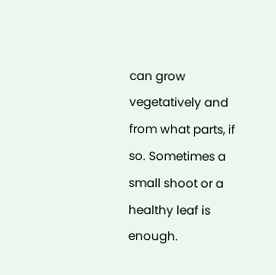can grow vegetatively and from what parts, if so. Sometimes a small shoot or a healthy leaf is enough.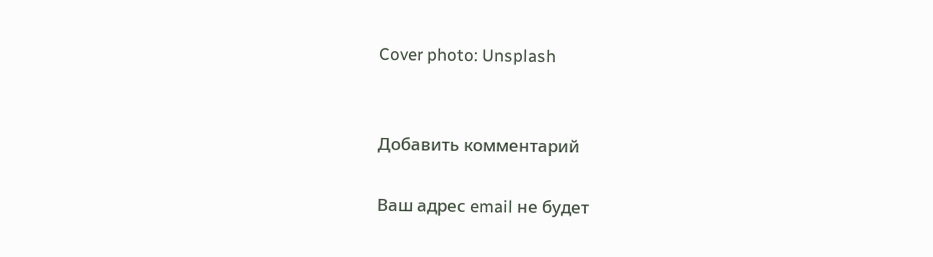Cover photo: Unsplash


Добавить комментарий

Ваш адрес email не будет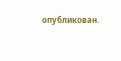опубликован.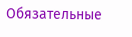Обязательные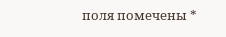поля помечены *